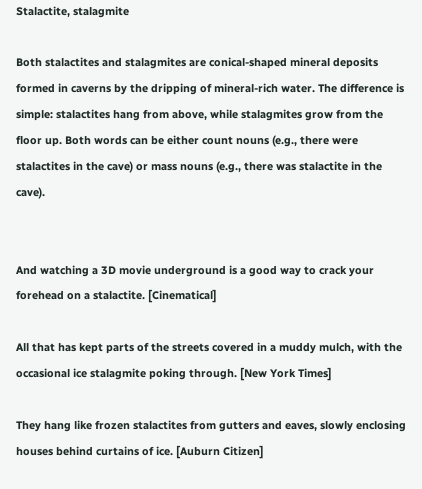Stalactite, stalagmite

Both stalactites and stalagmites are conical-shaped mineral deposits formed in caverns by the dripping of mineral-rich water. The difference is simple: stalactites hang from above, while stalagmites grow from the floor up. Both words can be either count nouns (e.g., there were stalactites in the cave) or mass nouns (e.g., there was stalactite in the cave).


And watching a 3D movie underground is a good way to crack your forehead on a stalactite. [Cinematical]

All that has kept parts of the streets covered in a muddy mulch, with the occasional ice stalagmite poking through. [New York Times]

They hang like frozen stalactites from gutters and eaves, slowly enclosing houses behind curtains of ice. [Auburn Citizen]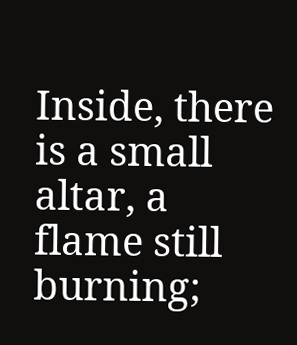Inside, there is a small altar, a flame still burning;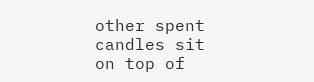other spent candles sit on top of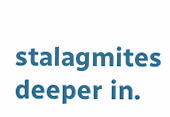stalagmites deeper in.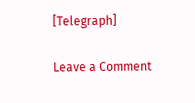[Telegraph]

Leave a Comment